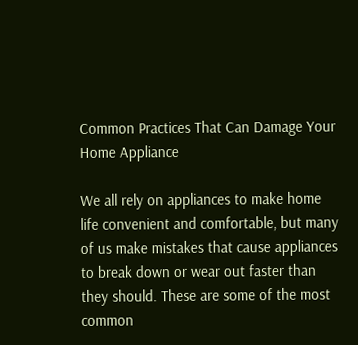Common Practices That Can Damage Your Home Appliance

We all rely on appliances to make home life convenient and comfortable, but many of us make mistakes that cause appliances to break down or wear out faster than they should. These are some of the most common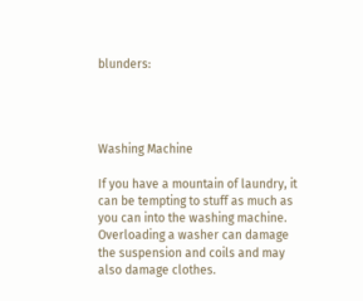blunders:




Washing Machine

If you have a mountain of laundry, it can be tempting to stuff as much as you can into the washing machine. Overloading a washer can damage the suspension and coils and may also damage clothes.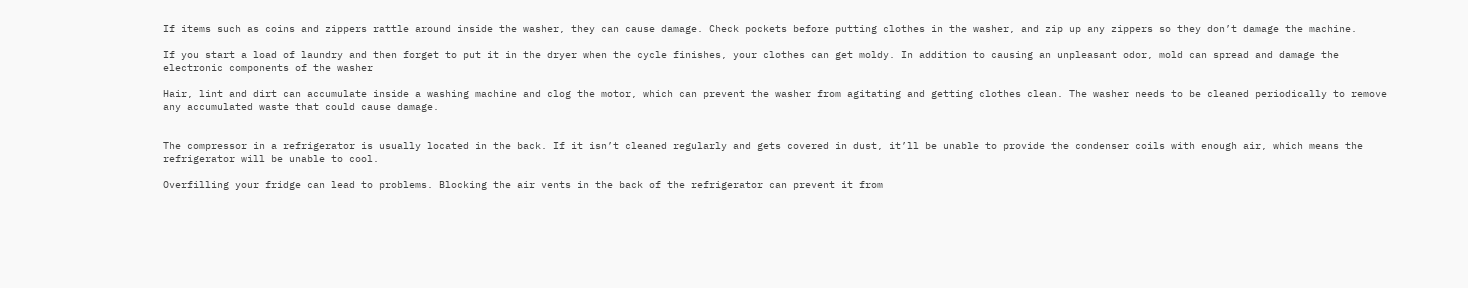If items such as coins and zippers rattle around inside the washer, they can cause damage. Check pockets before putting clothes in the washer, and zip up any zippers so they don’t damage the machine.

If you start a load of laundry and then forget to put it in the dryer when the cycle finishes, your clothes can get moldy. In addition to causing an unpleasant odor, mold can spread and damage the electronic components of the washer

Hair, lint and dirt can accumulate inside a washing machine and clog the motor, which can prevent the washer from agitating and getting clothes clean. The washer needs to be cleaned periodically to remove any accumulated waste that could cause damage.


The compressor in a refrigerator is usually located in the back. If it isn’t cleaned regularly and gets covered in dust, it’ll be unable to provide the condenser coils with enough air, which means the refrigerator will be unable to cool.

Overfilling your fridge can lead to problems. Blocking the air vents in the back of the refrigerator can prevent it from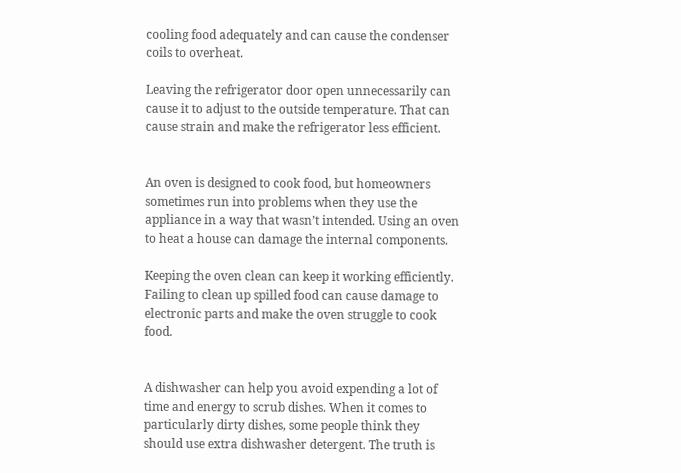cooling food adequately and can cause the condenser coils to overheat.

Leaving the refrigerator door open unnecessarily can cause it to adjust to the outside temperature. That can cause strain and make the refrigerator less efficient.


An oven is designed to cook food, but homeowners sometimes run into problems when they use the appliance in a way that wasn’t intended. Using an oven to heat a house can damage the internal components.

Keeping the oven clean can keep it working efficiently. Failing to clean up spilled food can cause damage to electronic parts and make the oven struggle to cook food.


A dishwasher can help you avoid expending a lot of time and energy to scrub dishes. When it comes to particularly dirty dishes, some people think they should use extra dishwasher detergent. The truth is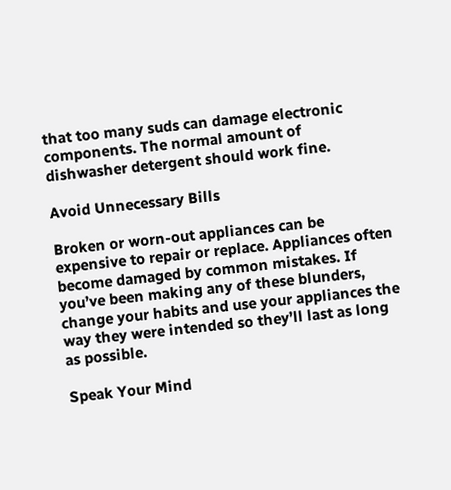that too many suds can damage electronic components. The normal amount of dishwasher detergent should work fine.

Avoid Unnecessary Bills

Broken or worn-out appliances can be expensive to repair or replace. Appliances often become damaged by common mistakes. If you’ve been making any of these blunders, change your habits and use your appliances the way they were intended so they’ll last as long as possible.

Speak Your Mind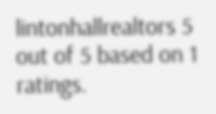lintonhallrealtors 5 out of 5 based on 1 ratings.